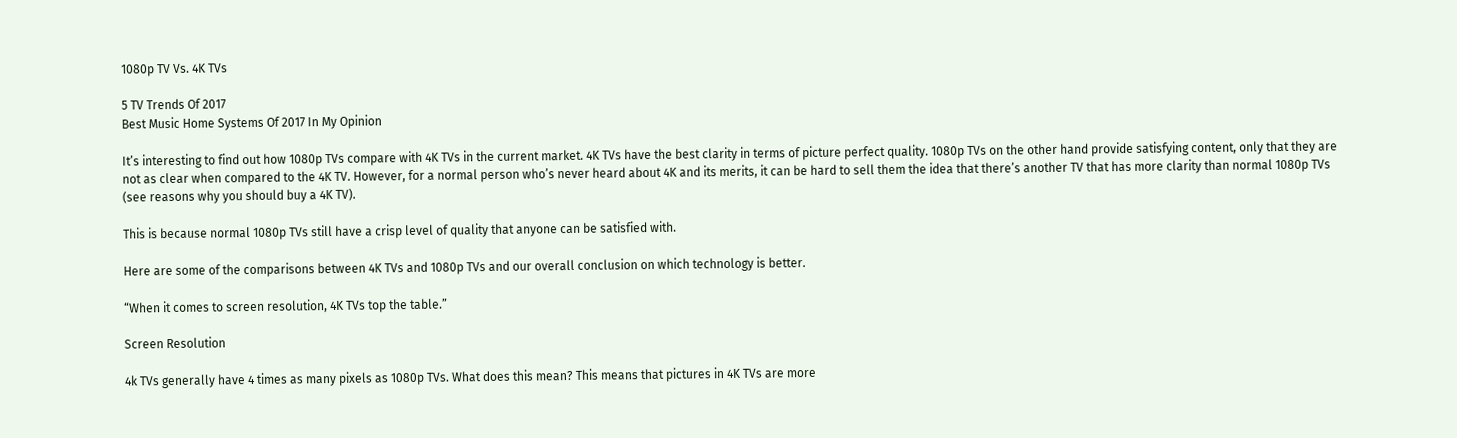1080p TV Vs. 4K TVs

5 TV Trends Of 2017
Best Music Home Systems Of 2017 In My Opinion

It’s interesting to find out how 1080p TVs compare with 4K TVs in the current market. 4K TVs have the best clarity in terms of picture perfect quality. 1080p TVs on the other hand provide satisfying content, only that they are not as clear when compared to the 4K TV. However, for a normal person who’s never heard about 4K and its merits, it can be hard to sell them the idea that there’s another TV that has more clarity than normal 1080p TVs (see reasons why you should buy a 4K TV).

This is because normal 1080p TVs still have a crisp level of quality that anyone can be satisfied with.

Here are some of the comparisons between 4K TVs and 1080p TVs and our overall conclusion on which technology is better.

“When it comes to screen resolution, 4K TVs top the table.”

Screen Resolution

4k TVs generally have 4 times as many pixels as 1080p TVs. What does this mean? This means that pictures in 4K TVs are more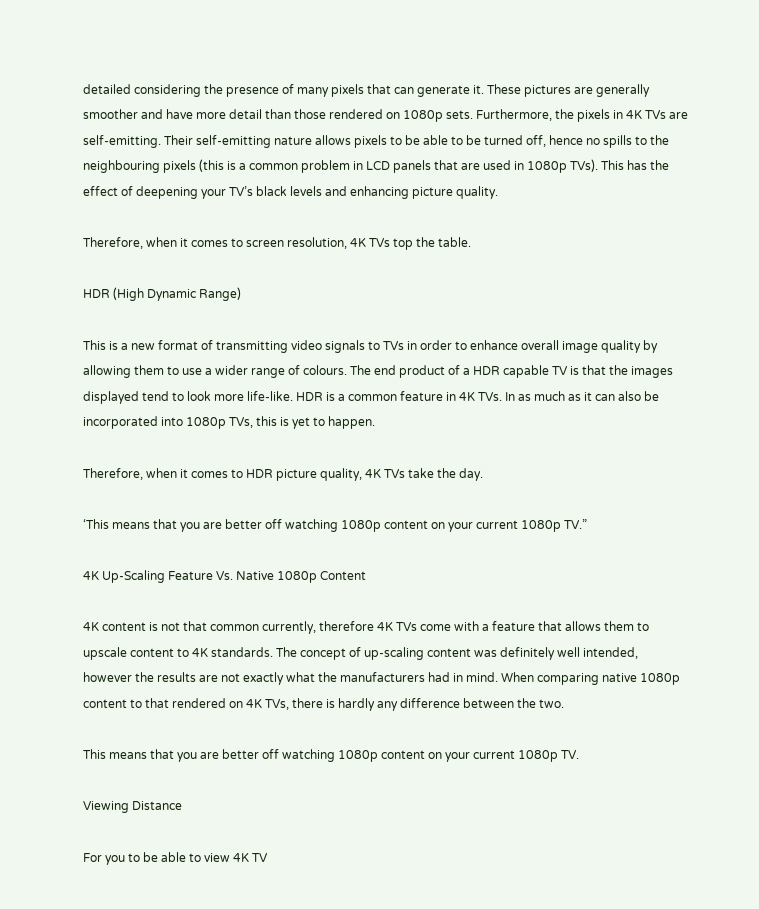detailed considering the presence of many pixels that can generate it. These pictures are generally smoother and have more detail than those rendered on 1080p sets. Furthermore, the pixels in 4K TVs are self-emitting. Their self-emitting nature allows pixels to be able to be turned off, hence no spills to the neighbouring pixels (this is a common problem in LCD panels that are used in 1080p TVs). This has the effect of deepening your TV’s black levels and enhancing picture quality.

Therefore, when it comes to screen resolution, 4K TVs top the table.

HDR (High Dynamic Range)

This is a new format of transmitting video signals to TVs in order to enhance overall image quality by allowing them to use a wider range of colours. The end product of a HDR capable TV is that the images displayed tend to look more life-like. HDR is a common feature in 4K TVs. In as much as it can also be incorporated into 1080p TVs, this is yet to happen.

Therefore, when it comes to HDR picture quality, 4K TVs take the day.

‘This means that you are better off watching 1080p content on your current 1080p TV.”

4K Up-Scaling Feature Vs. Native 1080p Content

4K content is not that common currently, therefore 4K TVs come with a feature that allows them to upscale content to 4K standards. The concept of up-scaling content was definitely well intended, however the results are not exactly what the manufacturers had in mind. When comparing native 1080p content to that rendered on 4K TVs, there is hardly any difference between the two.

This means that you are better off watching 1080p content on your current 1080p TV.

Viewing Distance

For you to be able to view 4K TV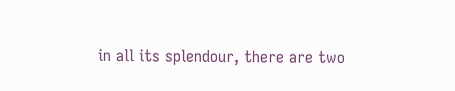in all its splendour, there are two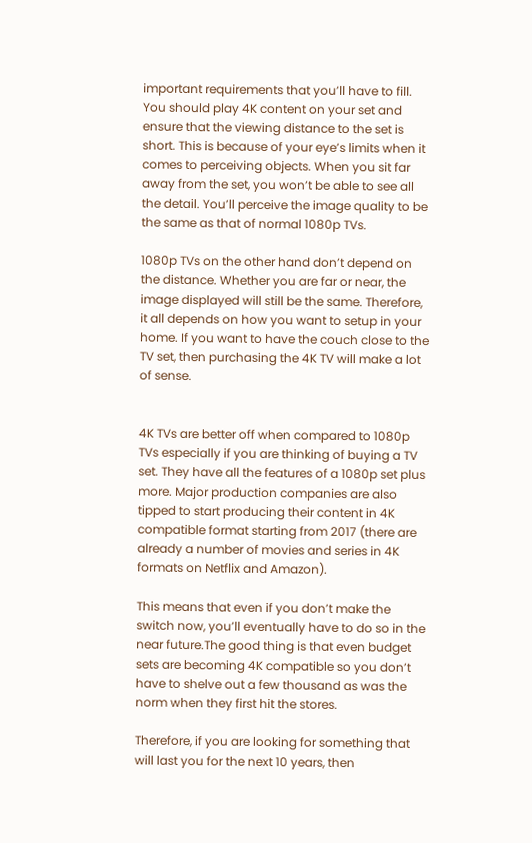important requirements that you’ll have to fill. You should play 4K content on your set and ensure that the viewing distance to the set is short. This is because of your eye’s limits when it comes to perceiving objects. When you sit far away from the set, you won’t be able to see all the detail. You’ll perceive the image quality to be the same as that of normal 1080p TVs.

1080p TVs on the other hand don’t depend on the distance. Whether you are far or near, the image displayed will still be the same. Therefore, it all depends on how you want to setup in your home. If you want to have the couch close to the TV set, then purchasing the 4K TV will make a lot of sense.


4K TVs are better off when compared to 1080p TVs especially if you are thinking of buying a TV set. They have all the features of a 1080p set plus more. Major production companies are also tipped to start producing their content in 4K compatible format starting from 2017 (there are already a number of movies and series in 4K formats on Netflix and Amazon).

This means that even if you don’t make the switch now, you’ll eventually have to do so in the near future.The good thing is that even budget sets are becoming 4K compatible so you don’t have to shelve out a few thousand as was the norm when they first hit the stores.

Therefore, if you are looking for something that will last you for the next 10 years, then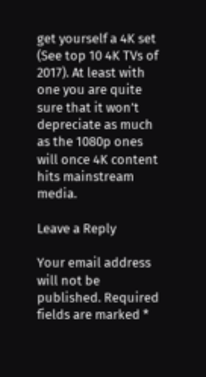get yourself a 4K set (See top 10 4K TVs of 2017). At least with one you are quite sure that it won’t depreciate as much as the 1080p ones will once 4K content hits mainstream media.

Leave a Reply

Your email address will not be published. Required fields are marked *